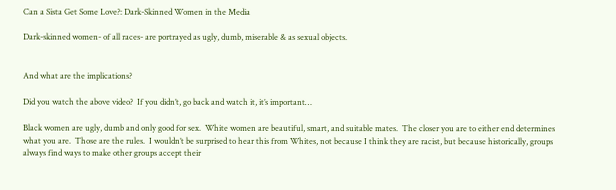Can a Sista Get Some Love?: Dark-Skinned Women in the Media

Dark-skinned women- of all races- are portrayed as ugly, dumb, miserable & as sexual objects.


And what are the implications?

Did you watch the above video?  If you didn’t, go back and watch it, it’s important…

Black women are ugly, dumb and only good for sex.  White women are beautiful, smart, and suitable mates.  The closer you are to either end determines what you are.  Those are the rules.  I wouldn’t be surprised to hear this from Whites, not because I think they are racist, but because historically, groups always find ways to make other groups accept their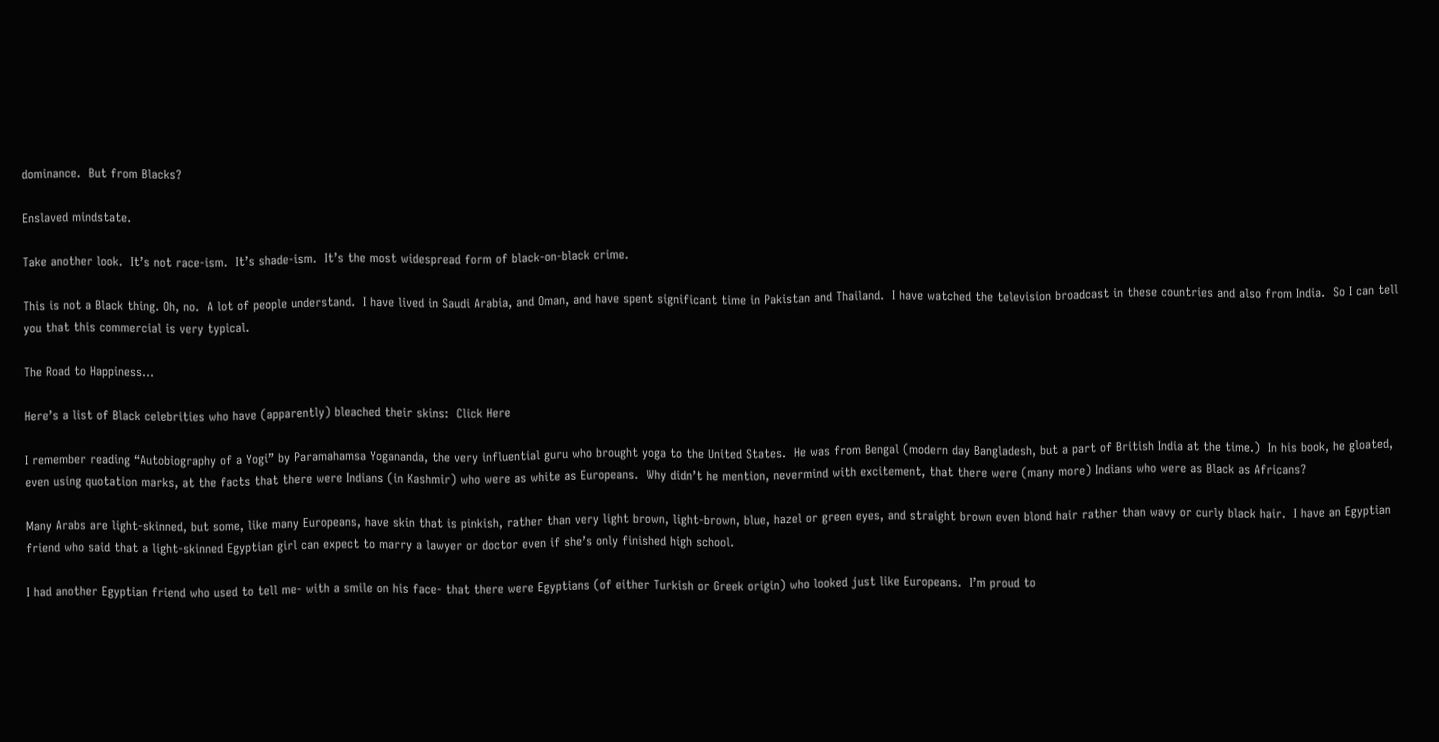dominance.  But from Blacks?

Enslaved mindstate.

Take another look.  It’s not race-ism.  It’s shade-ism.  It’s the most widespread form of black-on-black crime.

This is not a Black thing. Oh, no.  A lot of people understand.  I have lived in Saudi Arabia, and Oman, and have spent significant time in Pakistan and Thailand.  I have watched the television broadcast in these countries and also from India.  So I can tell you that this commercial is very typical.

The Road to Happiness…

Here’s a list of Black celebrities who have (apparently) bleached their skins:  Click Here

I remember reading “Autobiography of a Yogi” by Paramahamsa Yogananda, the very influential guru who brought yoga to the United States.  He was from Bengal (modern day Bangladesh, but a part of British India at the time.)  In his book, he gloated, even using quotation marks, at the facts that there were Indians (in Kashmir) who were as white as Europeans.  Why didn’t he mention, nevermind with excitement, that there were (many more) Indians who were as Black as Africans?

Many Arabs are light-skinned, but some, like many Europeans, have skin that is pinkish, rather than very light brown, light-brown, blue, hazel or green eyes, and straight brown even blond hair rather than wavy or curly black hair.  I have an Egyptian friend who said that a light-skinned Egyptian girl can expect to marry a lawyer or doctor even if she’s only finished high school.

I had another Egyptian friend who used to tell me- with a smile on his face- that there were Egyptians (of either Turkish or Greek origin) who looked just like Europeans.  I’m proud to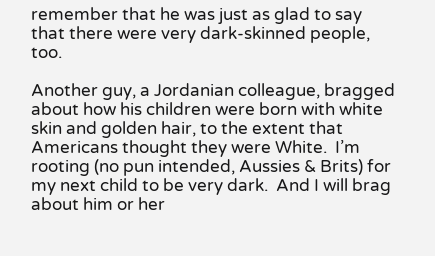remember that he was just as glad to say that there were very dark-skinned people, too.

Another guy, a Jordanian colleague, bragged about how his children were born with white skin and golden hair, to the extent that Americans thought they were White.  I’m rooting (no pun intended, Aussies & Brits) for my next child to be very dark.  And I will brag about him or her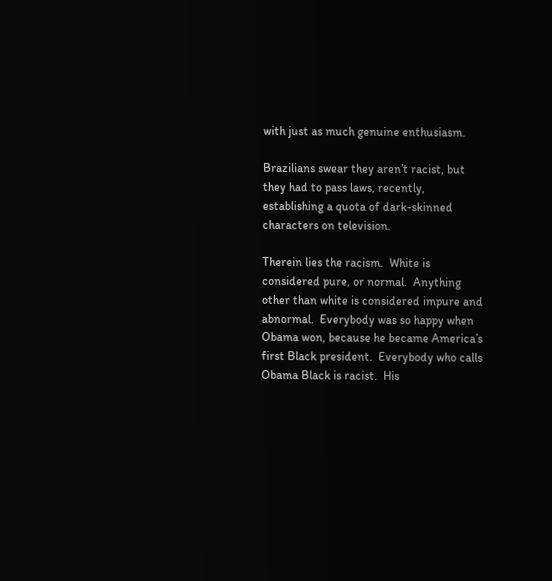with just as much genuine enthusiasm.

Brazilians swear they aren’t racist, but they had to pass laws, recently, establishing a quota of dark-skinned characters on television.

Therein lies the racism.  White is considered pure, or normal.  Anything other than white is considered impure and abnormal.  Everybody was so happy when Obama won, because he became America’s first Black president.  Everybody who calls Obama Black is racist.  His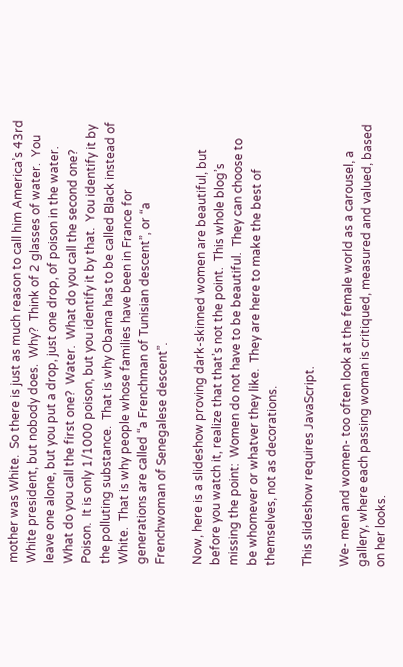mother was White.  So there is just as much reason to call him America’s 43rd White president, but nobody does.  Why?  Think of 2 glasses of water.  You leave one alone, but you put a drop, just one drop, of poison in the water.  What do you call the first one?  Water.  What do you call the second one?  Poison.  It is only 1/1000 poison, but you identify it by that.  You identify it by the polluting substance.  That is why Obama has to be called Black instead of White.  That is why people whose families have been in France for generations are called “a Frenchman of Tunisian descent”, or “a Frenchwoman of Senegalese descent”.

Now, here is a slideshow proving dark-skinned women are beautiful, but before you watch it, realize that that’s not the point.  This whole blog’s missing the point:  Women do not have to be beautiful.  They can choose to be whomever or whatver they like.  They are here to make the best of themselves, not as decorations.

This slideshow requires JavaScript.

We- men and women- too often look at the female world as a carousel, a gallery, where each passing woman is critiqued, measured and valued, based on her looks.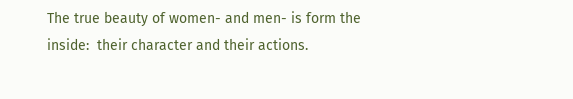The true beauty of women- and men- is form the inside:  their character and their actions.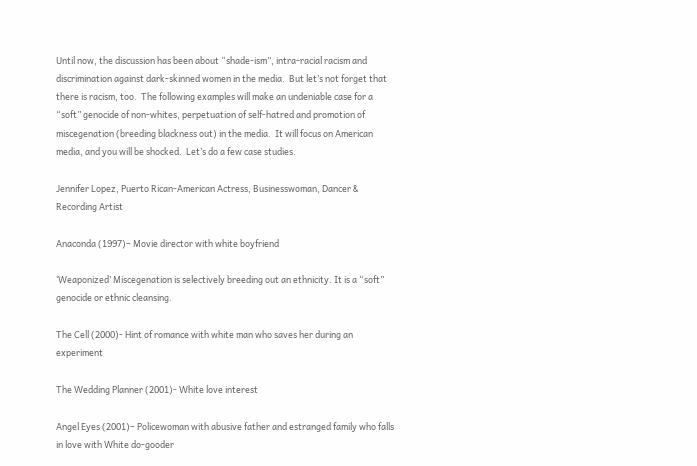Until now, the discussion has been about “shade-ism”, intra-racial racism and discrimination against dark-skinned women in the media.  But let’s not forget that there is racism, too.  The following examples will make an undeniable case for a “soft” genocide of non-whites, perpetuation of self-hatred and promotion of miscegenation (breeding blackness out) in the media.  It will focus on American media, and you will be shocked.  Let’s do a few case studies.

Jennifer Lopez, Puerto Rican-American Actress, Businesswoman, Dancer & Recording Artist

Anaconda (1997)– Movie director with white boyfriend

‘Weaponized’ Miscegenation is selectively breeding out an ethnicity. It is a “soft” genocide or ethnic cleansing.

The Cell (2000)- Hint of romance with white man who saves her during an experiment

The Wedding Planner (2001)- White love interest

Angel Eyes (2001)– Policewoman with abusive father and estranged family who falls in love with White do-gooder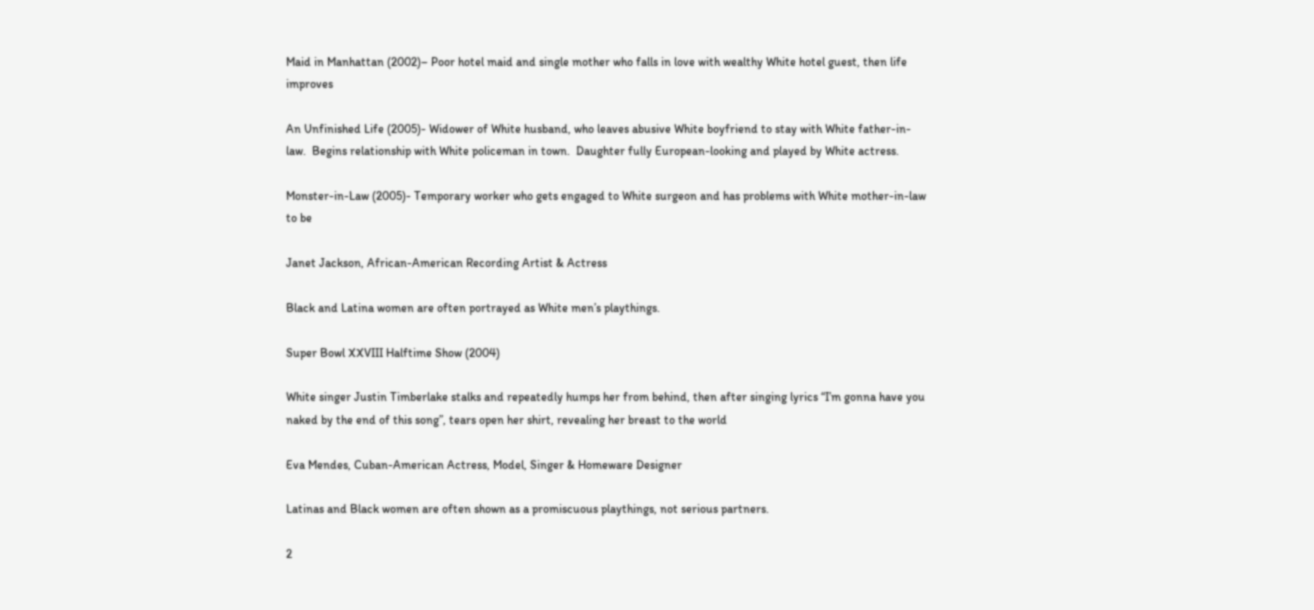Maid in Manhattan (2002)– Poor hotel maid and single mother who falls in love with wealthy White hotel guest, then life improves

An Unfinished Life (2005)- Widower of White husband, who leaves abusive White boyfriend to stay with White father-in-law.  Begins relationship with White policeman in town.  Daughter fully European-looking and played by White actress.

Monster-in-Law (2005)- Temporary worker who gets engaged to White surgeon and has problems with White mother-in-law to be

Janet Jackson, African-American Recording Artist & Actress

Black and Latina women are often portrayed as White men’s playthings.

Super Bowl XXVIII Halftime Show (2004)

White singer Justin Timberlake stalks and repeatedly humps her from behind, then after singing lyrics “I’m gonna have you naked by the end of this song”, tears open her shirt, revealing her breast to the world

Eva Mendes, Cuban-American Actress, Model, Singer & Homeware Designer

Latinas and Black women are often shown as a promiscuous playthings, not serious partners.

2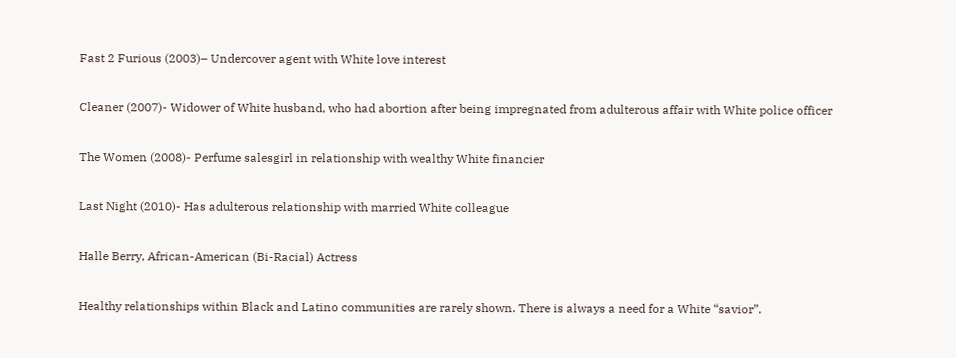Fast 2 Furious (2003)– Undercover agent with White love interest

Cleaner (2007)- Widower of White husband, who had abortion after being impregnated from adulterous affair with White police officer

The Women (2008)- Perfume salesgirl in relationship with wealthy White financier

Last Night (2010)- Has adulterous relationship with married White colleague

Halle Berry, African-American (Bi-Racial) Actress

Healthy relationships within Black and Latino communities are rarely shown. There is always a need for a White “savior”.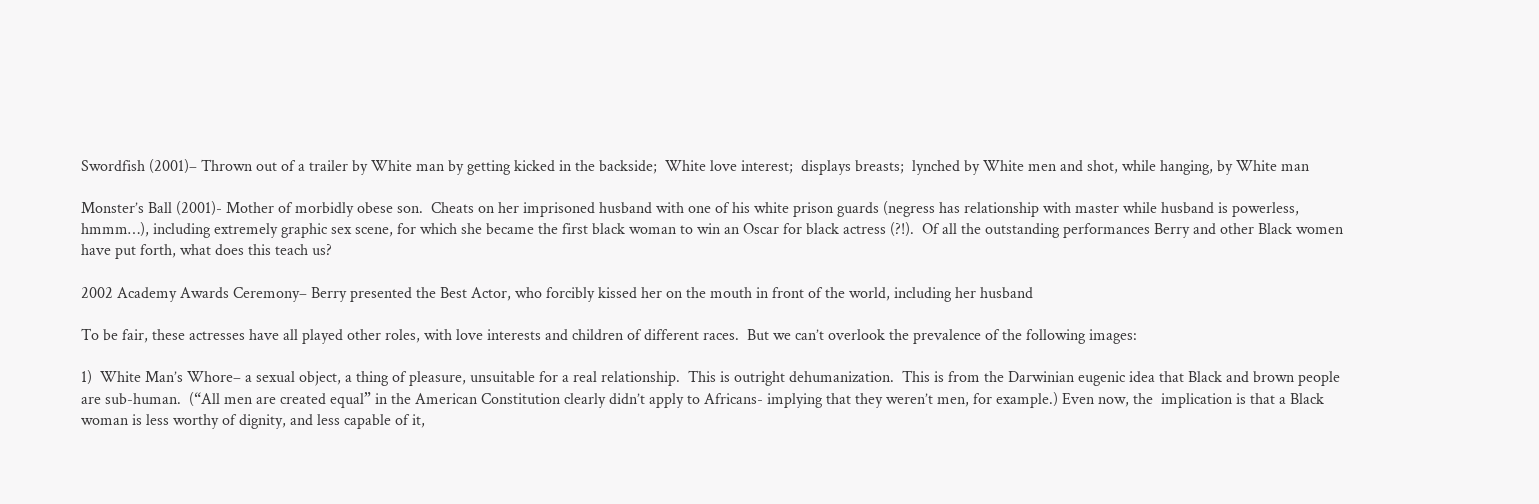Swordfish (2001)– Thrown out of a trailer by White man by getting kicked in the backside;  White love interest;  displays breasts;  lynched by White men and shot, while hanging, by White man

Monster’s Ball (2001)- Mother of morbidly obese son.  Cheats on her imprisoned husband with one of his white prison guards (negress has relationship with master while husband is powerless, hmmm…), including extremely graphic sex scene, for which she became the first black woman to win an Oscar for black actress (?!).  Of all the outstanding performances Berry and other Black women have put forth, what does this teach us?

2002 Academy Awards Ceremony– Berry presented the Best Actor, who forcibly kissed her on the mouth in front of the world, including her husband

To be fair, these actresses have all played other roles, with love interests and children of different races.  But we can’t overlook the prevalence of the following images:

1)  White Man’s Whore– a sexual object, a thing of pleasure, unsuitable for a real relationship.  This is outright dehumanization.  This is from the Darwinian eugenic idea that Black and brown people are sub-human.  (“All men are created equal” in the American Constitution clearly didn’t apply to Africans- implying that they weren’t men, for example.) Even now, the  implication is that a Black woman is less worthy of dignity, and less capable of it,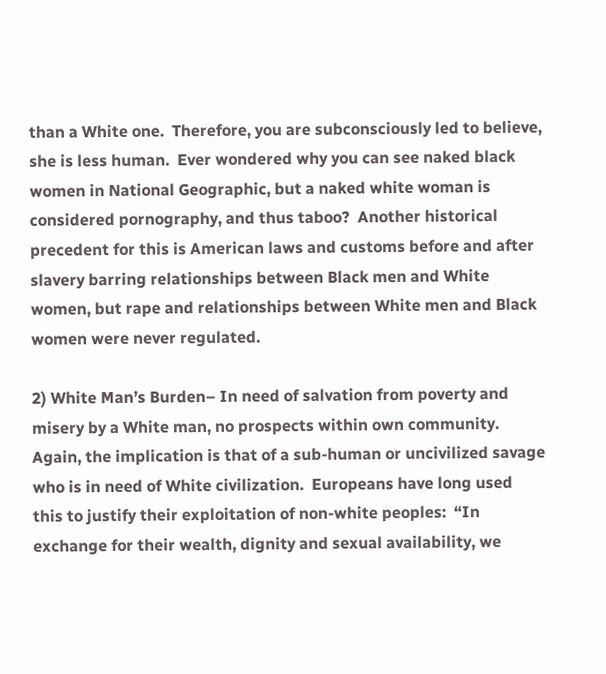than a White one.  Therefore, you are subconsciously led to believe, she is less human.  Ever wondered why you can see naked black women in National Geographic, but a naked white woman is considered pornography, and thus taboo?  Another historical precedent for this is American laws and customs before and after slavery barring relationships between Black men and White women, but rape and relationships between White men and Black women were never regulated.

2) White Man’s Burden– In need of salvation from poverty and misery by a White man, no prospects within own community.  Again, the implication is that of a sub-human or uncivilized savage who is in need of White civilization.  Europeans have long used this to justify their exploitation of non-white peoples:  “In exchange for their wealth, dignity and sexual availability, we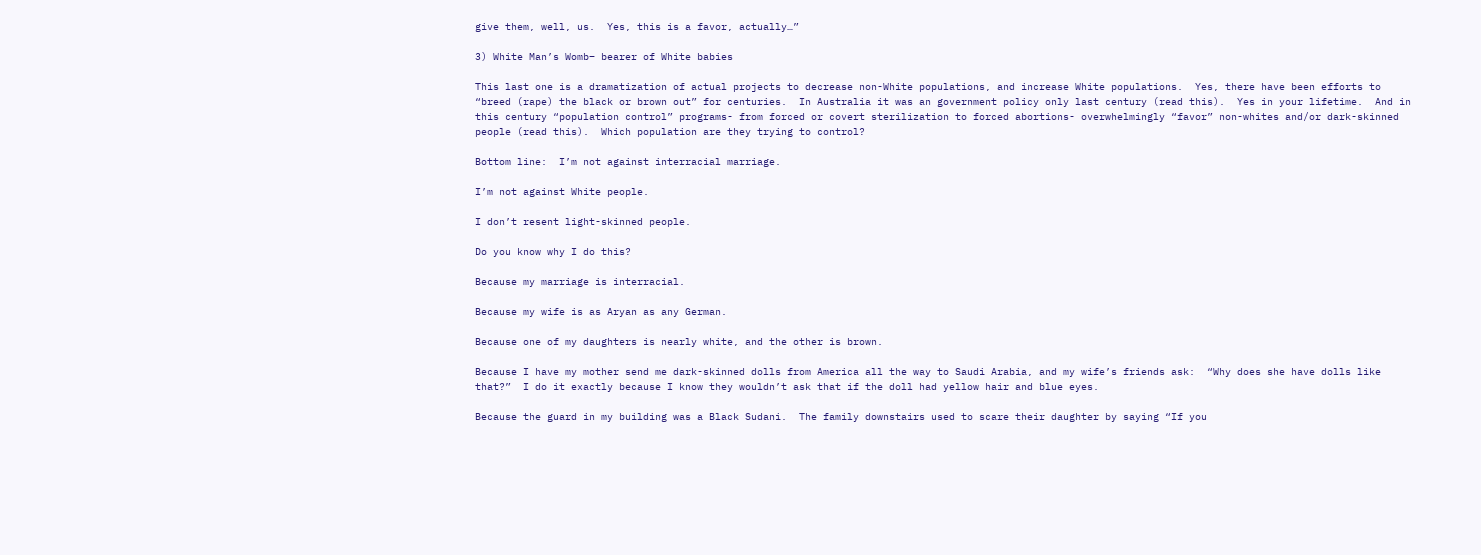give them, well, us.  Yes, this is a favor, actually…”

3) White Man’s Womb– bearer of White babies

This last one is a dramatization of actual projects to decrease non-White populations, and increase White populations.  Yes, there have been efforts to “breed (rape) the black or brown out” for centuries.  In Australia it was an government policy only last century (read this).  Yes in your lifetime.  And in this century “population control” programs- from forced or covert sterilization to forced abortions- overwhelmingly “favor” non-whites and/or dark-skinned people (read this).  Which population are they trying to control?

Bottom line:  I’m not against interracial marriage.

I’m not against White people.

I don’t resent light-skinned people.

Do you know why I do this?

Because my marriage is interracial.

Because my wife is as Aryan as any German.

Because one of my daughters is nearly white, and the other is brown.

Because I have my mother send me dark-skinned dolls from America all the way to Saudi Arabia, and my wife’s friends ask:  “Why does she have dolls like that?”  I do it exactly because I know they wouldn’t ask that if the doll had yellow hair and blue eyes.

Because the guard in my building was a Black Sudani.  The family downstairs used to scare their daughter by saying “If you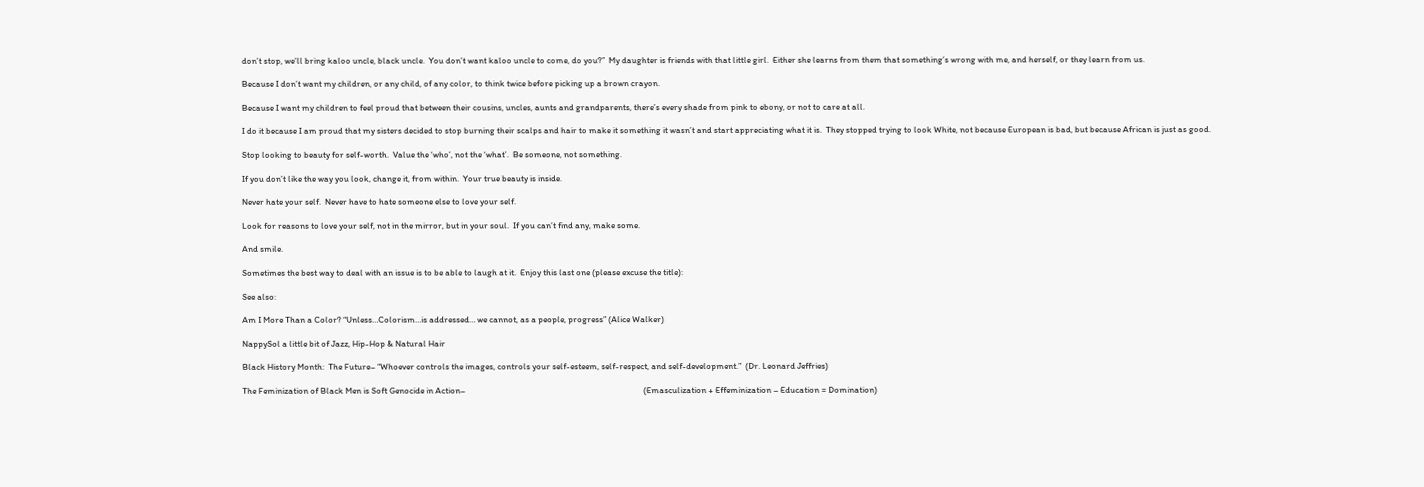don’t stop, we’ll bring kaloo uncle, black uncle.  You don’t want kaloo uncle to come, do you?”  My daughter is friends with that little girl.  Either she learns from them that something’s wrong with me, and herself, or they learn from us.

Because I don’t want my children, or any child, of any color, to think twice before picking up a brown crayon.

Because I want my children to feel proud that between their cousins, uncles, aunts and grandparents, there’s every shade from pink to ebony, or not to care at all.

I do it because I am proud that my sisters decided to stop burning their scalps and hair to make it something it wasn’t and start appreciating what it is.  They stopped trying to look White, not because European is bad, but because African is just as good.

Stop looking to beauty for self-worth.  Value the ‘who’, not the ‘what’.  Be someone, not something.

If you don’t like the way you look, change it, from within.  Your true beauty is inside.

Never hate your self.  Never have to hate someone else to love your self.

Look for reasons to love your self, not in the mirror, but in your soul.  If you can’t find any, make some.

And smile.

Sometimes the best way to deal with an issue is to be able to laugh at it.  Enjoy this last one (please excuse the title):

See also:

Am I More Than a Color? “Unless…Colorism…is addressed… we cannot, as a people, progress” (Alice Walker)

NappySol a little bit of Jazz, Hip-Hop & Natural Hair

Black History Month:  The Future– “Whoever controls the images, controls your self-esteem, self-respect, and self-development.”  (Dr. Leonard Jeffries)

The Feminization of Black Men is Soft Genocide in Action–                                                                                         (Emasculization + Effeminization – Education = Domination)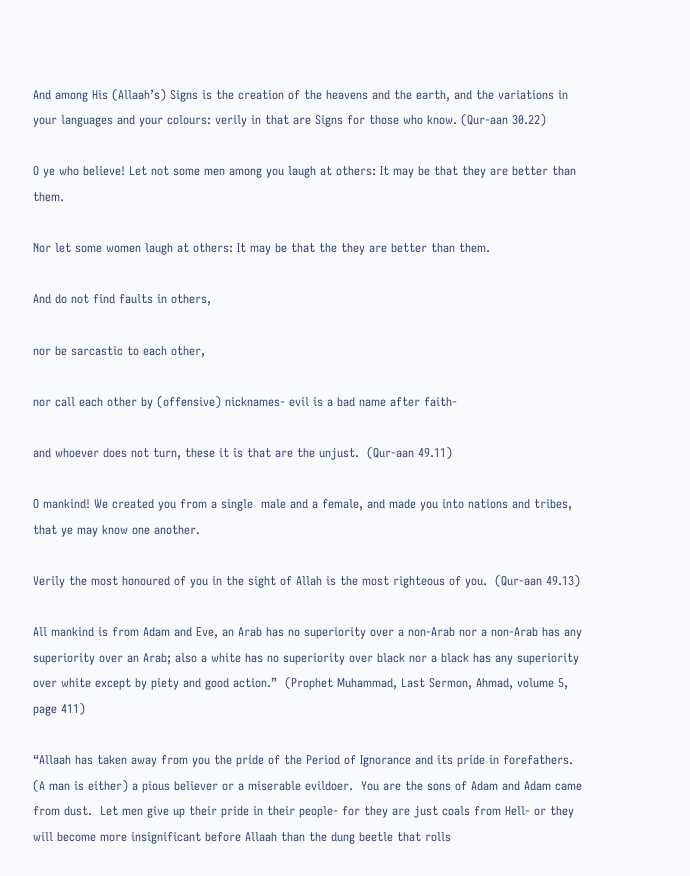And among His (Allaah’s) Signs is the creation of the heavens and the earth, and the variations in your languages and your colours: verily in that are Signs for those who know. (Qur-aan 30.22)

O ye who believe! Let not some men among you laugh at others: It may be that they are better than them.

Nor let some women laugh at others: It may be that the they are better than them.

And do not find faults in others,

nor be sarcastic to each other,

nor call each other by (offensive) nicknames- evil is a bad name after faith-

and whoever does not turn, these it is that are the unjust.  (Qur-aan 49.11)

O mankind! We created you from a single  male and a female, and made you into nations and tribes, that ye may know one another.

Verily the most honoured of you in the sight of Allah is the most righteous of you.  (Qur-aan 49.13)

All mankind is from Adam and Eve, an Arab has no superiority over a non-Arab nor a non-Arab has any superiority over an Arab; also a white has no superiority over black nor a black has any superiority over white except by piety and good action.”  (Prophet Muhammad, Last Sermon, Ahmad, volume 5, page 411)

“Allaah has taken away from you the pride of the Period of Ignorance and its pride in forefathers.  (A man is either) a pious believer or a miserable evildoer.  You are the sons of Adam and Adam came from dust.  Let men give up their pride in their people- for they are just coals from Hell- or they will become more insignificant before Allaah than the dung beetle that rolls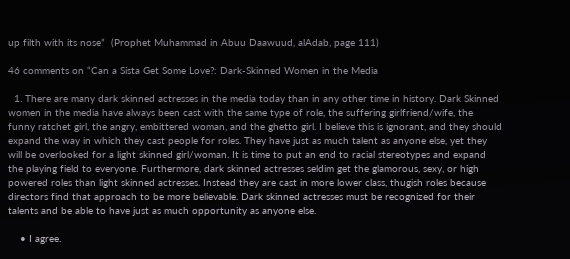up filth with its nose”  (Prophet Muhammad in Abuu Daawuud, alAdab, page 111)

46 comments on “Can a Sista Get Some Love?: Dark-Skinned Women in the Media

  1. There are many dark skinned actresses in the media today than in any other time in history. Dark Skinned women in the media have always been cast with the same type of role, the suffering girlfriend/wife, the funny ratchet girl, the angry, embittered woman, and the ghetto girl. I believe this is ignorant, and they should expand the way in which they cast people for roles. They have just as much talent as anyone else, yet they will be overlooked for a light skinned girl/woman. It is time to put an end to racial stereotypes and expand the playing field to everyone. Furthermore, dark skinned actresses seldim get the glamorous, sexy, or high powered roles than light skinned actresses. Instead they are cast in more lower class, thugish roles because directors find that approach to be more believable. Dark skinned actresses must be recognized for their talents and be able to have just as much opportunity as anyone else.

    • I agree.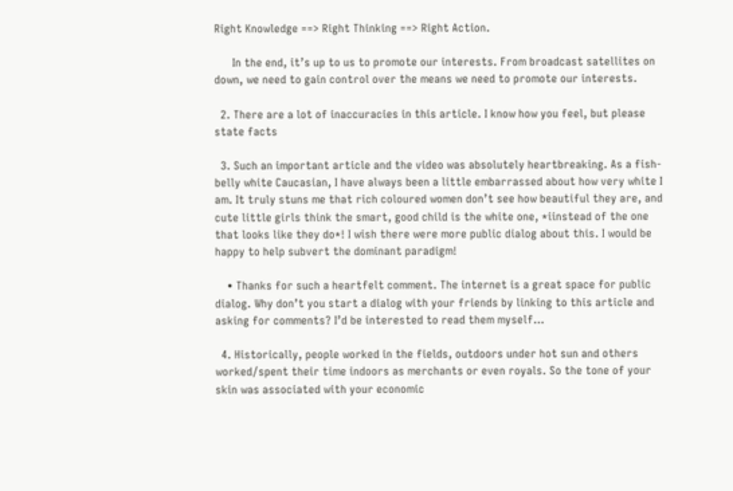Right Knowledge ==> Right Thinking ==> Right Action.

      In the end, it’s up to us to promote our interests. From broadcast satellites on down, we need to gain control over the means we need to promote our interests.

  2. There are a lot of inaccuracies in this article. I know how you feel, but please state facts

  3. Such an important article and the video was absolutely heartbreaking. As a fish-belly white Caucasian, I have always been a little embarrassed about how very white I am. It truly stuns me that rich coloured women don’t see how beautiful they are, and cute little girls think the smart, good child is the white one, *iinstead of the one that looks like they do*! I wish there were more public dialog about this. I would be happy to help subvert the dominant paradigm!

    • Thanks for such a heartfelt comment. The internet is a great space for public dialog. Why don’t you start a dialog with your friends by linking to this article and asking for comments? I’d be interested to read them myself…

  4. Historically, people worked in the fields, outdoors under hot sun and others worked/spent their time indoors as merchants or even royals. So the tone of your skin was associated with your economic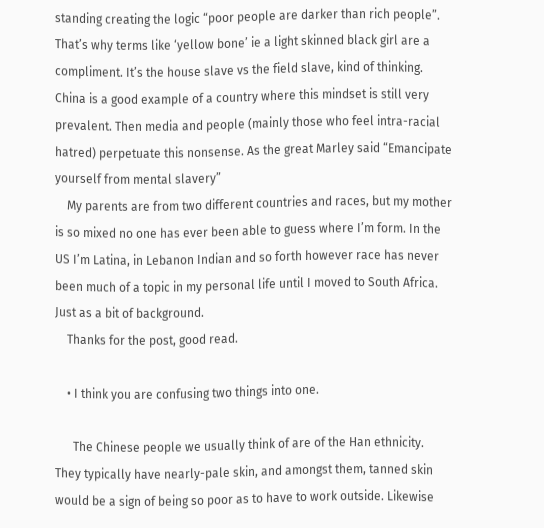standing creating the logic “poor people are darker than rich people”. That’s why terms like ‘yellow bone’ ie a light skinned black girl are a compliment. It’s the house slave vs the field slave, kind of thinking. China is a good example of a country where this mindset is still very prevalent. Then media and people (mainly those who feel intra-racial hatred) perpetuate this nonsense. As the great Marley said “Emancipate yourself from mental slavery”
    My parents are from two different countries and races, but my mother is so mixed no one has ever been able to guess where I’m form. In the US I’m Latina, in Lebanon Indian and so forth however race has never been much of a topic in my personal life until I moved to South Africa. Just as a bit of background.
    Thanks for the post, good read.

    • I think you are confusing two things into one.

      The Chinese people we usually think of are of the Han ethnicity. They typically have nearly-pale skin, and amongst them, tanned skin would be a sign of being so poor as to have to work outside. Likewise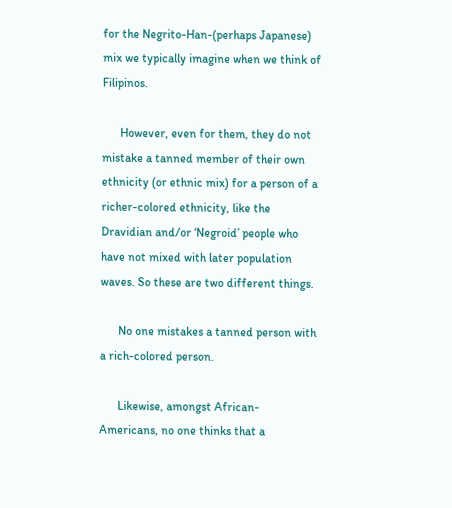for the Negrito-Han-(perhaps Japanese) mix we typically imagine when we think of Filipinos.

      However, even for them, they do not mistake a tanned member of their own ethnicity (or ethnic mix) for a person of a richer-colored ethnicity, like the Dravidian and/or ‘Negroid’ people who have not mixed with later population waves. So these are two different things.

      No one mistakes a tanned person with a rich-colored person.

      Likewise, amongst African-Americans, no one thinks that a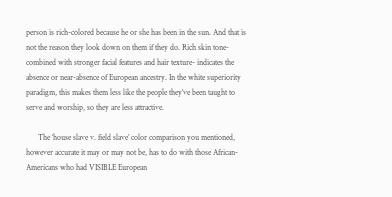person is rich-colored because he or she has been in the sun. And that is not the reason they look down on them if they do. Rich skin tone- combined with stronger facial features and hair texture- indicates the absence or near-absence of European ancestry. In the white superiority paradigm, this makes them less like the people they’ve been taught to serve and worship, so they are less attractive.

      The ‘house slave v. field slave’ color comparison you mentioned, however accurate it may or may not be, has to do with those African-Americans who had VISIBLE European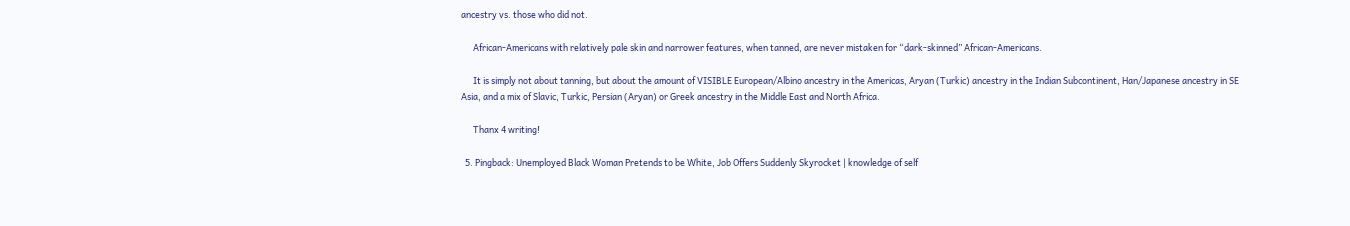ancestry vs. those who did not.

      African-Americans with relatively pale skin and narrower features, when tanned, are never mistaken for “dark-skinned” African-Americans.

      It is simply not about tanning, but about the amount of VISIBLE European/Albino ancestry in the Americas, Aryan (Turkic) ancestry in the Indian Subcontinent, Han/Japanese ancestry in SE Asia, and a mix of Slavic, Turkic, Persian (Aryan) or Greek ancestry in the Middle East and North Africa.

      Thanx 4 writing!

  5. Pingback: Unemployed Black Woman Pretends to be White, Job Offers Suddenly Skyrocket | knowledge of self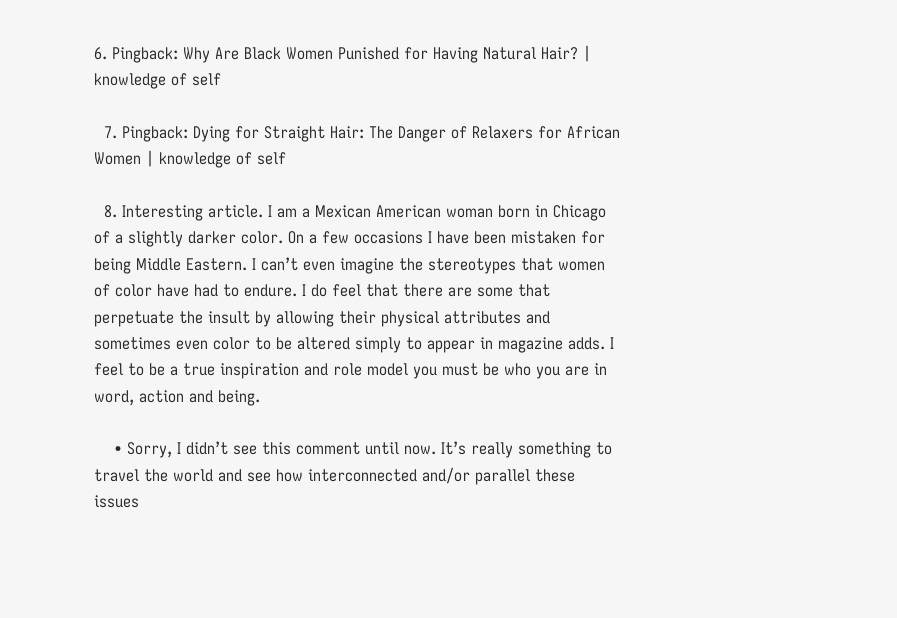6. Pingback: Why Are Black Women Punished for Having Natural Hair? | knowledge of self

  7. Pingback: Dying for Straight Hair: The Danger of Relaxers for African Women | knowledge of self

  8. Interesting article. I am a Mexican American woman born in Chicago of a slightly darker color. On a few occasions I have been mistaken for being Middle Eastern. I can’t even imagine the stereotypes that women of color have had to endure. I do feel that there are some that perpetuate the insult by allowing their physical attributes and sometimes even color to be altered simply to appear in magazine adds. I feel to be a true inspiration and role model you must be who you are in word, action and being.

    • Sorry, I didn’t see this comment until now. It’s really something to travel the world and see how interconnected and/or parallel these issues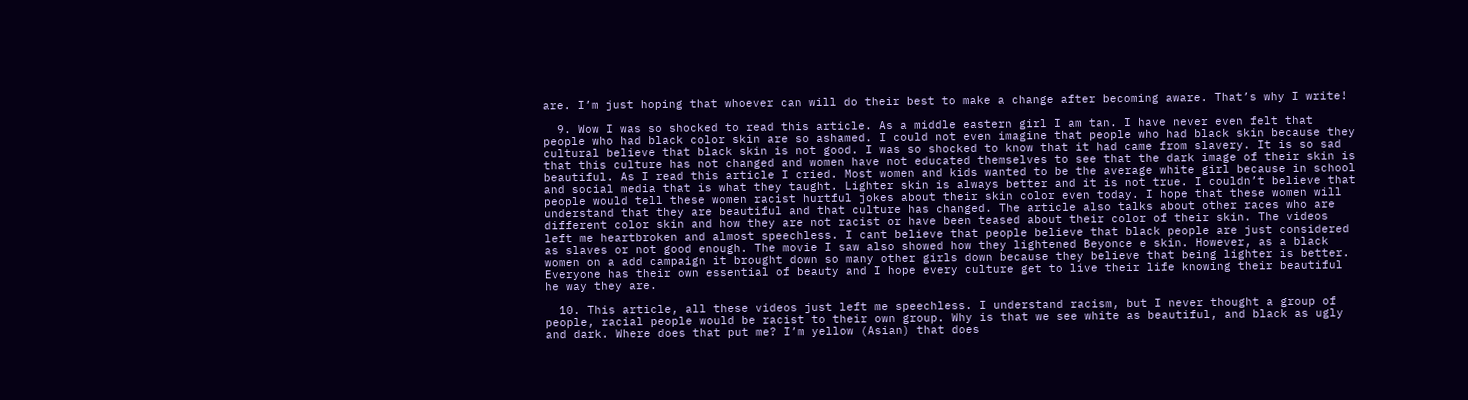are. I’m just hoping that whoever can will do their best to make a change after becoming aware. That’s why I write!

  9. Wow I was so shocked to read this article. As a middle eastern girl I am tan. I have never even felt that people who had black color skin are so ashamed. I could not even imagine that people who had black skin because they cultural believe that black skin is not good. I was so shocked to know that it had came from slavery. It is so sad that this culture has not changed and women have not educated themselves to see that the dark image of their skin is beautiful. As I read this article I cried. Most women and kids wanted to be the average white girl because in school and social media that is what they taught. Lighter skin is always better and it is not true. I couldn’t believe that people would tell these women racist hurtful jokes about their skin color even today. I hope that these women will understand that they are beautiful and that culture has changed. The article also talks about other races who are different color skin and how they are not racist or have been teased about their color of their skin. The videos left me heartbroken and almost speechless. I cant believe that people believe that black people are just considered as slaves or not good enough. The movie I saw also showed how they lightened Beyonce e skin. However, as a black women on a add campaign it brought down so many other girls down because they believe that being lighter is better. Everyone has their own essential of beauty and I hope every culture get to live their life knowing their beautiful he way they are.

  10. This article, all these videos just left me speechless. I understand racism, but I never thought a group of people, racial people would be racist to their own group. Why is that we see white as beautiful, and black as ugly and dark. Where does that put me? I’m yellow (Asian) that does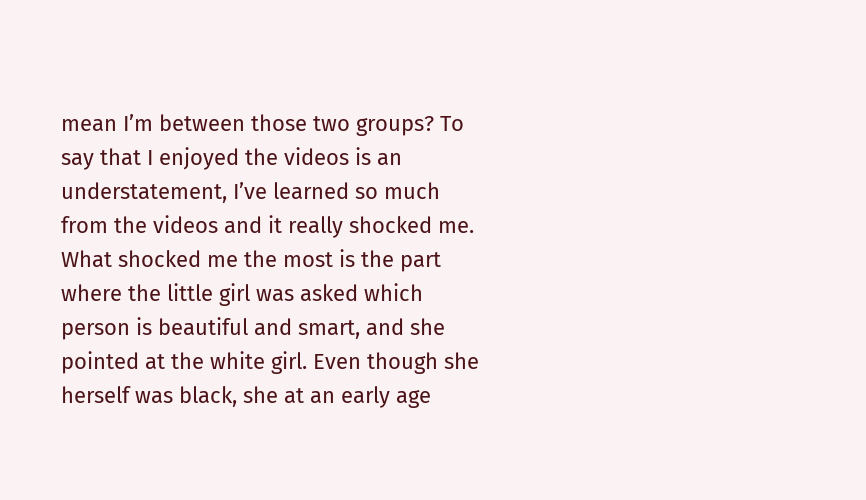mean I’m between those two groups? To say that I enjoyed the videos is an understatement, I’ve learned so much from the videos and it really shocked me. What shocked me the most is the part where the little girl was asked which person is beautiful and smart, and she pointed at the white girl. Even though she herself was black, she at an early age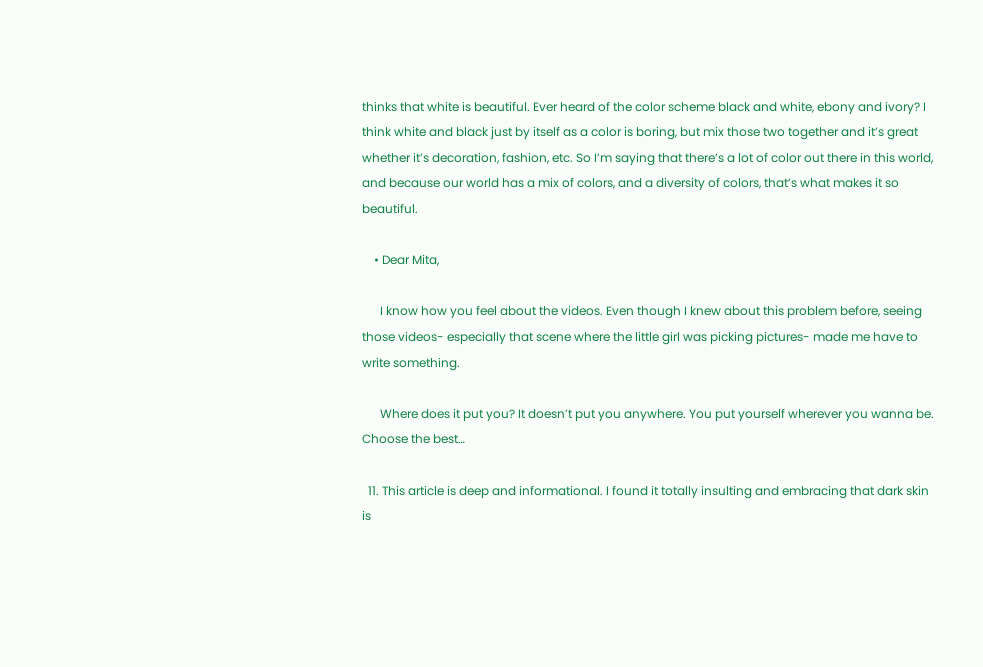thinks that white is beautiful. Ever heard of the color scheme black and white, ebony and ivory? I think white and black just by itself as a color is boring, but mix those two together and it’s great whether it’s decoration, fashion, etc. So I’m saying that there’s a lot of color out there in this world, and because our world has a mix of colors, and a diversity of colors, that’s what makes it so beautiful.

    • Dear Mita,

      I know how you feel about the videos. Even though I knew about this problem before, seeing those videos- especially that scene where the little girl was picking pictures- made me have to write something.

      Where does it put you? It doesn’t put you anywhere. You put yourself wherever you wanna be. Choose the best…

  11. This article is deep and informational. I found it totally insulting and embracing that dark skin is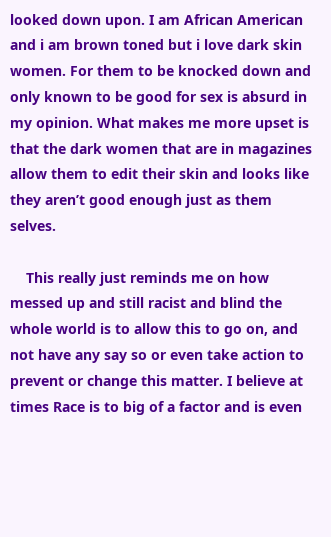looked down upon. I am African American and i am brown toned but i love dark skin women. For them to be knocked down and only known to be good for sex is absurd in my opinion. What makes me more upset is that the dark women that are in magazines allow them to edit their skin and looks like they aren’t good enough just as them selves.

    This really just reminds me on how messed up and still racist and blind the whole world is to allow this to go on, and not have any say so or even take action to prevent or change this matter. I believe at times Race is to big of a factor and is even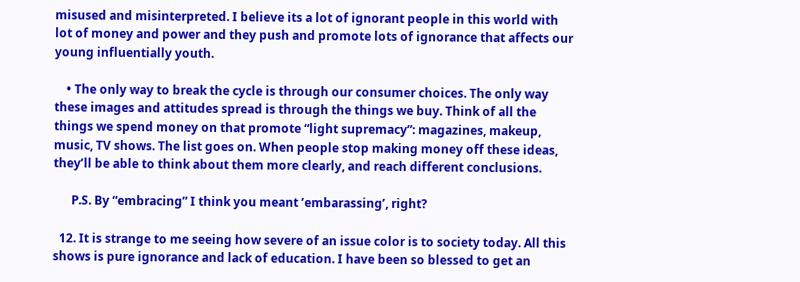misused and misinterpreted. I believe its a lot of ignorant people in this world with lot of money and power and they push and promote lots of ignorance that affects our young influentially youth.

    • The only way to break the cycle is through our consumer choices. The only way these images and attitudes spread is through the things we buy. Think of all the things we spend money on that promote “light supremacy”: magazines, makeup, music, TV shows. The list goes on. When people stop making money off these ideas, they’ll be able to think about them more clearly, and reach different conclusions.

      P.S. By “embracing” I think you meant ’embarassing’, right?

  12. It is strange to me seeing how severe of an issue color is to society today. All this shows is pure ignorance and lack of education. I have been so blessed to get an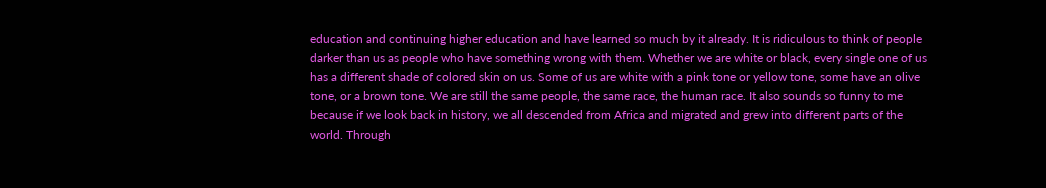education and continuing higher education and have learned so much by it already. It is ridiculous to think of people darker than us as people who have something wrong with them. Whether we are white or black, every single one of us has a different shade of colored skin on us. Some of us are white with a pink tone or yellow tone, some have an olive tone, or a brown tone. We are still the same people, the same race, the human race. It also sounds so funny to me because if we look back in history, we all descended from Africa and migrated and grew into different parts of the world. Through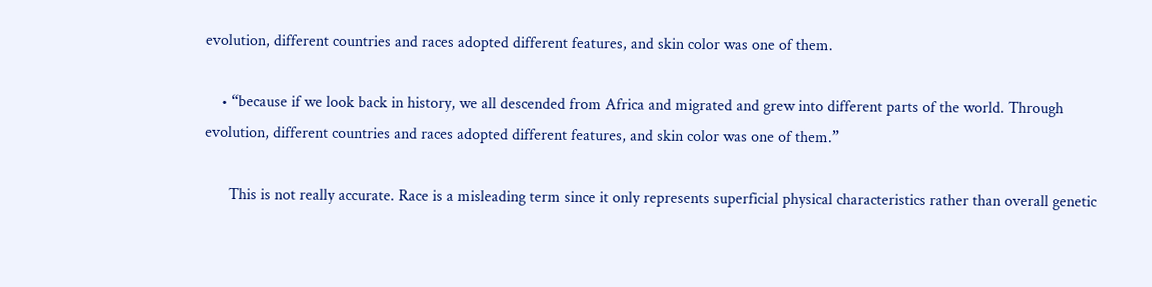evolution, different countries and races adopted different features, and skin color was one of them.

    • “because if we look back in history, we all descended from Africa and migrated and grew into different parts of the world. Through evolution, different countries and races adopted different features, and skin color was one of them.”

      This is not really accurate. Race is a misleading term since it only represents superficial physical characteristics rather than overall genetic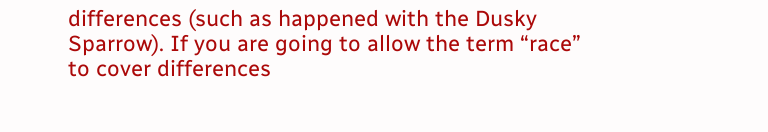differences (such as happened with the Dusky Sparrow). If you are going to allow the term “race” to cover differences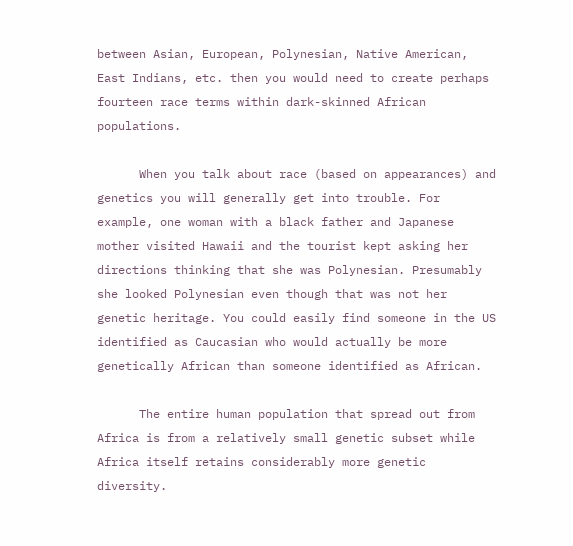between Asian, European, Polynesian, Native American, East Indians, etc. then you would need to create perhaps fourteen race terms within dark-skinned African populations.

      When you talk about race (based on appearances) and genetics you will generally get into trouble. For example, one woman with a black father and Japanese mother visited Hawaii and the tourist kept asking her directions thinking that she was Polynesian. Presumably she looked Polynesian even though that was not her genetic heritage. You could easily find someone in the US identified as Caucasian who would actually be more genetically African than someone identified as African.

      The entire human population that spread out from Africa is from a relatively small genetic subset while Africa itself retains considerably more genetic diversity.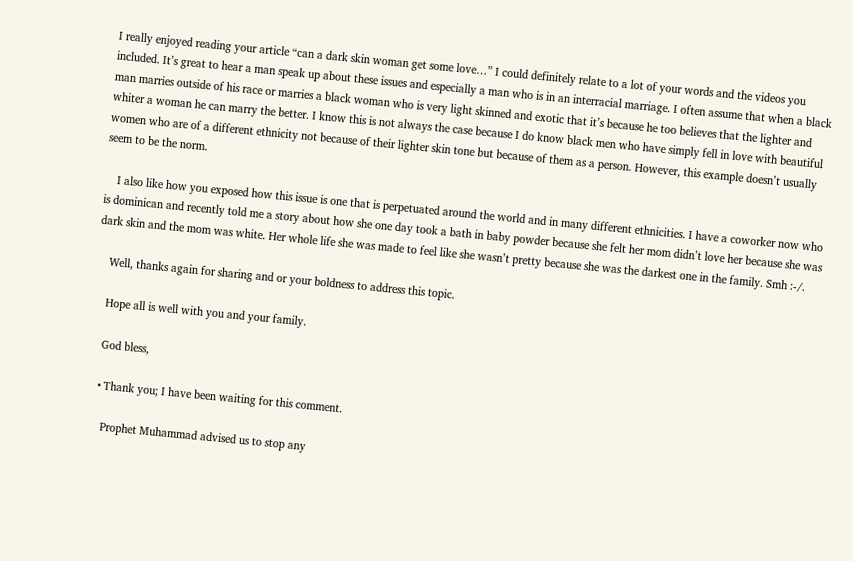I really enjoyed reading your article “can a dark skin woman get some love…” I could definitely relate to a lot of your words and the videos you included. It’s great to hear a man speak up about these issues and especially a man who is in an interracial marriage. I often assume that when a black man marries outside of his race or marries a black woman who is very light skinned and exotic that it’s because he too believes that the lighter and whiter a woman he can marry the better. I know this is not always the case because I do know black men who have simply fell in love with beautiful women who are of a different ethnicity not because of their lighter skin tone but because of them as a person. However, this example doesn’t usually seem to be the norm.

    I also like how you exposed how this issue is one that is perpetuated around the world and in many different ethnicities. I have a coworker now who is dominican and recently told me a story about how she one day took a bath in baby powder because she felt her mom didn’t love her because she was dark skin and the mom was white. Her whole life she was made to feel like she wasn’t pretty because she was the darkest one in the family. Smh :-/.

    Well, thanks again for sharing and or your boldness to address this topic.

    Hope all is well with you and your family.

    God bless,

    • Thank you; I have been waiting for this comment.

      Prophet Muhammad advised us to stop any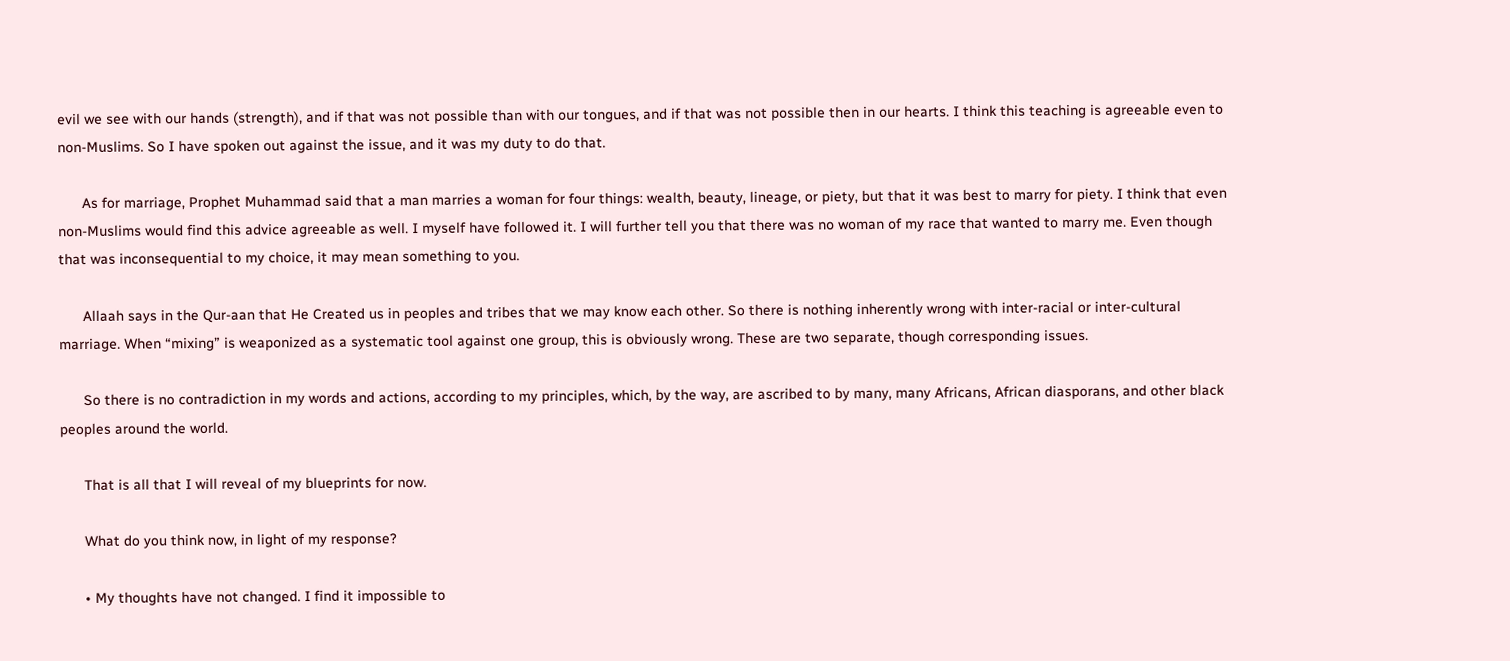evil we see with our hands (strength), and if that was not possible than with our tongues, and if that was not possible then in our hearts. I think this teaching is agreeable even to non-Muslims. So I have spoken out against the issue, and it was my duty to do that.

      As for marriage, Prophet Muhammad said that a man marries a woman for four things: wealth, beauty, lineage, or piety, but that it was best to marry for piety. I think that even non-Muslims would find this advice agreeable as well. I myself have followed it. I will further tell you that there was no woman of my race that wanted to marry me. Even though that was inconsequential to my choice, it may mean something to you.

      Allaah says in the Qur-aan that He Created us in peoples and tribes that we may know each other. So there is nothing inherently wrong with inter-racial or inter-cultural marriage. When “mixing” is weaponized as a systematic tool against one group, this is obviously wrong. These are two separate, though corresponding issues.

      So there is no contradiction in my words and actions, according to my principles, which, by the way, are ascribed to by many, many Africans, African diasporans, and other black peoples around the world.

      That is all that I will reveal of my blueprints for now.

      What do you think now, in light of my response?

      • My thoughts have not changed. I find it impossible to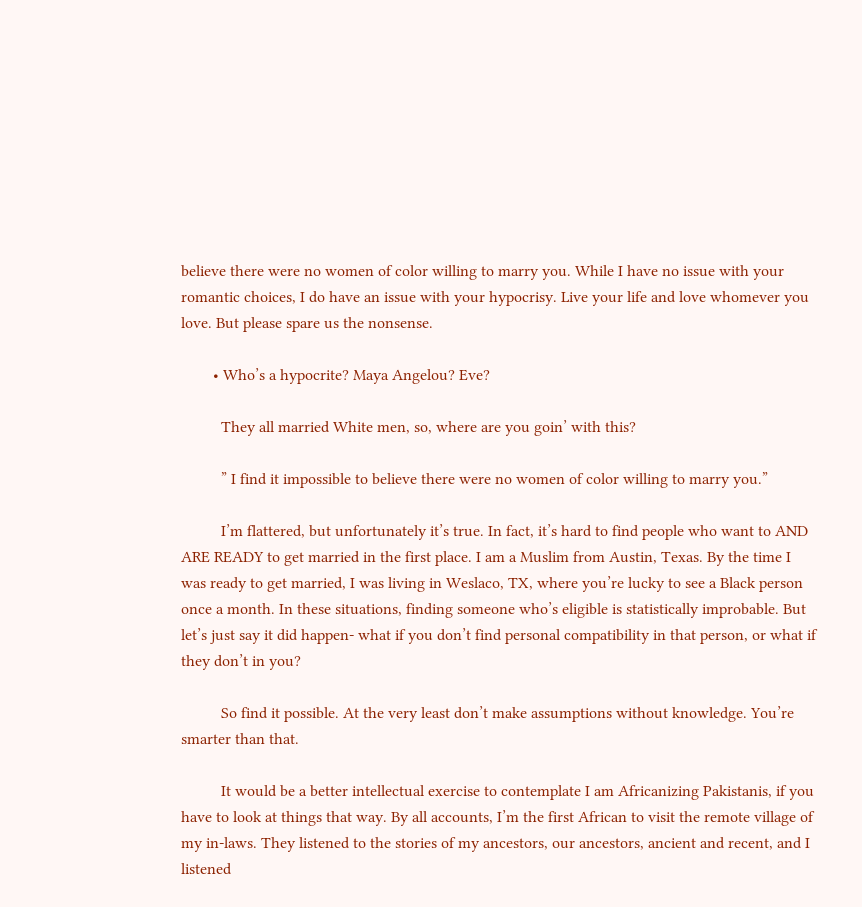believe there were no women of color willing to marry you. While I have no issue with your romantic choices, I do have an issue with your hypocrisy. Live your life and love whomever you love. But please spare us the nonsense.

        • Who’s a hypocrite? Maya Angelou? Eve?

          They all married White men, so, where are you goin’ with this?

          ” I find it impossible to believe there were no women of color willing to marry you.”

          I’m flattered, but unfortunately it’s true. In fact, it’s hard to find people who want to AND ARE READY to get married in the first place. I am a Muslim from Austin, Texas. By the time I was ready to get married, I was living in Weslaco, TX, where you’re lucky to see a Black person once a month. In these situations, finding someone who’s eligible is statistically improbable. But let’s just say it did happen- what if you don’t find personal compatibility in that person, or what if they don’t in you?

          So find it possible. At the very least don’t make assumptions without knowledge. You’re smarter than that.

          It would be a better intellectual exercise to contemplate I am Africanizing Pakistanis, if you have to look at things that way. By all accounts, I’m the first African to visit the remote village of my in-laws. They listened to the stories of my ancestors, our ancestors, ancient and recent, and I listened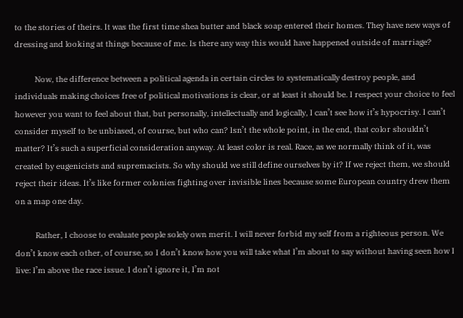to the stories of theirs. It was the first time shea butter and black soap entered their homes. They have new ways of dressing and looking at things because of me. Is there any way this would have happened outside of marriage?

          Now, the difference between a political agenda in certain circles to systematically destroy people, and individuals making choices free of political motivations is clear, or at least it should be. I respect your choice to feel however you want to feel about that, but personally, intellectually and logically, I can’t see how it’s hypocrisy. I can’t consider myself to be unbiased, of course, but who can? Isn’t the whole point, in the end, that color shouldn’t matter? It’s such a superficial consideration anyway. At least color is real. Race, as we normally think of it, was created by eugenicists and supremacists. So why should we still define ourselves by it? If we reject them, we should reject their ideas. It’s like former colonies fighting over invisible lines because some European country drew them on a map one day.

          Rather, I choose to evaluate people solely own merit. I will never forbid my self from a righteous person. We don’t know each other, of course, so I don’t know how you will take what I’m about to say without having seen how I live: I’m above the race issue. I don’t ignore it, I’m not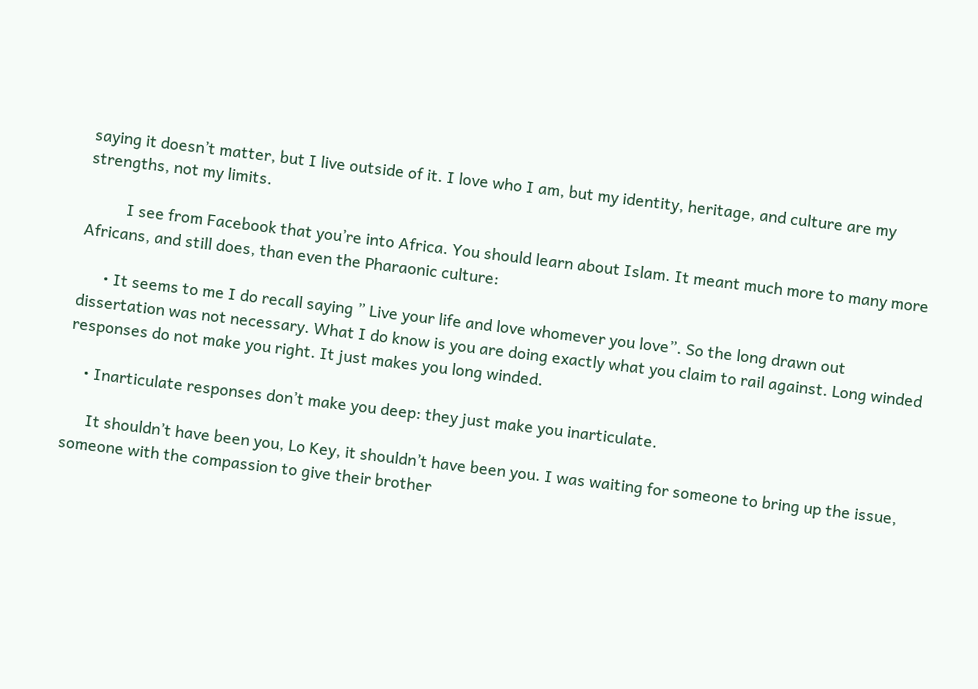saying it doesn’t matter, but I live outside of it. I love who I am, but my identity, heritage, and culture are my strengths, not my limits.

          I see from Facebook that you’re into Africa. You should learn about Islam. It meant much more to many more Africans, and still does, than even the Pharaonic culture:

      • It seems to me I do recall saying ” Live your life and love whomever you love”. So the long drawn out dissertation was not necessary. What I do know is you are doing exactly what you claim to rail against. Long winded responses do not make you right. It just makes you long winded.

    • Inarticulate responses don’t make you deep: they just make you inarticulate.

      It shouldn’t have been you, Lo Key, it shouldn’t have been you. I was waiting for someone to bring up the issue, someone with the compassion to give their brother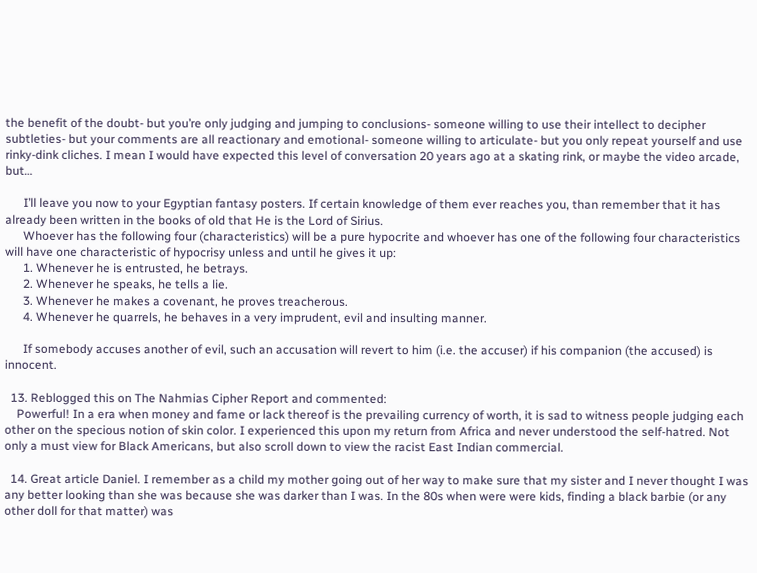the benefit of the doubt- but you’re only judging and jumping to conclusions- someone willing to use their intellect to decipher subtleties- but your comments are all reactionary and emotional- someone willing to articulate- but you only repeat yourself and use rinky-dink cliches. I mean I would have expected this level of conversation 20 years ago at a skating rink, or maybe the video arcade, but…

      I’ll leave you now to your Egyptian fantasy posters. If certain knowledge of them ever reaches you, than remember that it has already been written in the books of old that He is the Lord of Sirius.
      Whoever has the following four (characteristics) will be a pure hypocrite and whoever has one of the following four characteristics will have one characteristic of hypocrisy unless and until he gives it up:
      1. Whenever he is entrusted, he betrays.
      2. Whenever he speaks, he tells a lie.
      3. Whenever he makes a covenant, he proves treacherous.
      4. Whenever he quarrels, he behaves in a very imprudent, evil and insulting manner.

      If somebody accuses another of evil, such an accusation will revert to him (i.e. the accuser) if his companion (the accused) is innocent.

  13. Reblogged this on The Nahmias Cipher Report and commented:
    Powerful! In a era when money and fame or lack thereof is the prevailing currency of worth, it is sad to witness people judging each other on the specious notion of skin color. I experienced this upon my return from Africa and never understood the self-hatred. Not only a must view for Black Americans, but also scroll down to view the racist East Indian commercial.

  14. Great article Daniel. I remember as a child my mother going out of her way to make sure that my sister and I never thought I was any better looking than she was because she was darker than I was. In the 80s when were were kids, finding a black barbie (or any other doll for that matter) was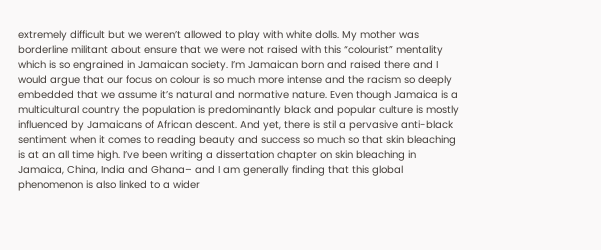extremely difficult but we weren’t allowed to play with white dolls. My mother was borderline militant about ensure that we were not raised with this “colourist” mentality which is so engrained in Jamaican society. I’m Jamaican born and raised there and I would argue that our focus on colour is so much more intense and the racism so deeply embedded that we assume it’s natural and normative nature. Even though Jamaica is a multicultural country the population is predominantly black and popular culture is mostly influenced by Jamaicans of African descent. And yet, there is stil a pervasive anti-black sentiment when it comes to reading beauty and success so much so that skin bleaching is at an all time high. I’ve been writing a dissertation chapter on skin bleaching in Jamaica, China, India and Ghana– and I am generally finding that this global phenomenon is also linked to a wider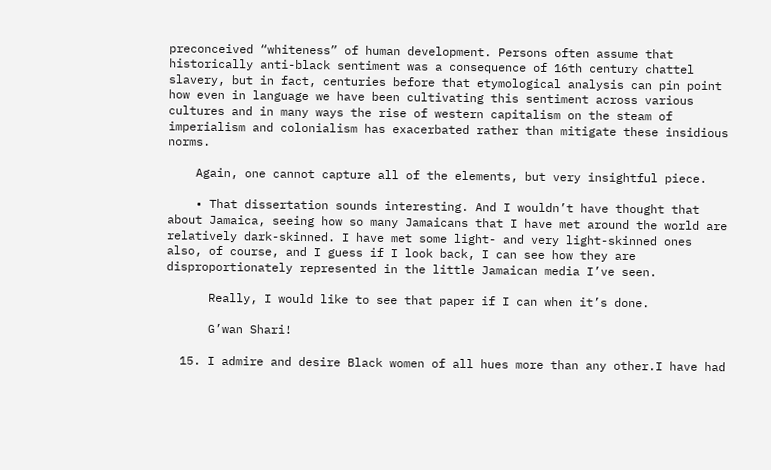preconceived “whiteness” of human development. Persons often assume that historically anti-black sentiment was a consequence of 16th century chattel slavery, but in fact, centuries before that etymological analysis can pin point how even in language we have been cultivating this sentiment across various cultures and in many ways the rise of western capitalism on the steam of imperialism and colonialism has exacerbated rather than mitigate these insidious norms.

    Again, one cannot capture all of the elements, but very insightful piece.

    • That dissertation sounds interesting. And I wouldn’t have thought that about Jamaica, seeing how so many Jamaicans that I have met around the world are relatively dark-skinned. I have met some light- and very light-skinned ones also, of course, and I guess if I look back, I can see how they are disproportionately represented in the little Jamaican media I’ve seen.

      Really, I would like to see that paper if I can when it’s done.

      G’wan Shari!

  15. I admire and desire Black women of all hues more than any other.I have had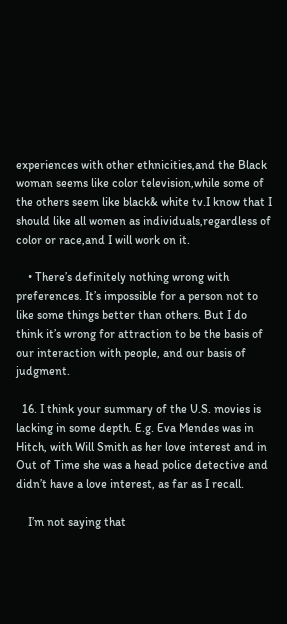experiences with other ethnicities,and the Black woman seems like color television,while some of the others seem like black& white tv.I know that I should like all women as individuals,regardless of color or race,and I will work on it.

    • There’s definitely nothing wrong with preferences. It’s impossible for a person not to like some things better than others. But I do think it’s wrong for attraction to be the basis of our interaction with people, and our basis of judgment.

  16. I think your summary of the U.S. movies is lacking in some depth. E.g. Eva Mendes was in Hitch, with Will Smith as her love interest and in Out of Time she was a head police detective and didn’t have a love interest, as far as I recall.

    I’m not saying that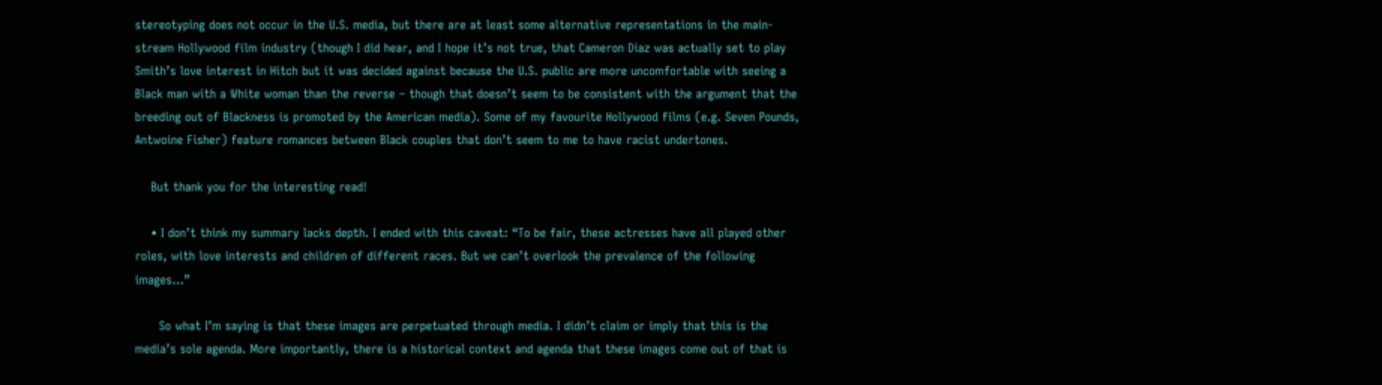stereotyping does not occur in the U.S. media, but there are at least some alternative representations in the main-stream Hollywood film industry (though I did hear, and I hope it’s not true, that Cameron Diaz was actually set to play Smith’s love interest in Hitch but it was decided against because the U.S. public are more uncomfortable with seeing a Black man with a White woman than the reverse – though that doesn’t seem to be consistent with the argument that the breeding out of Blackness is promoted by the American media). Some of my favourite Hollywood films (e.g. Seven Pounds, Antwoine Fisher) feature romances between Black couples that don’t seem to me to have racist undertones.

    But thank you for the interesting read!

    • I don’t think my summary lacks depth. I ended with this caveat: “To be fair, these actresses have all played other roles, with love interests and children of different races. But we can’t overlook the prevalence of the following images…”

      So what I’m saying is that these images are perpetuated through media. I didn’t claim or imply that this is the media’s sole agenda. More importantly, there is a historical context and agenda that these images come out of that is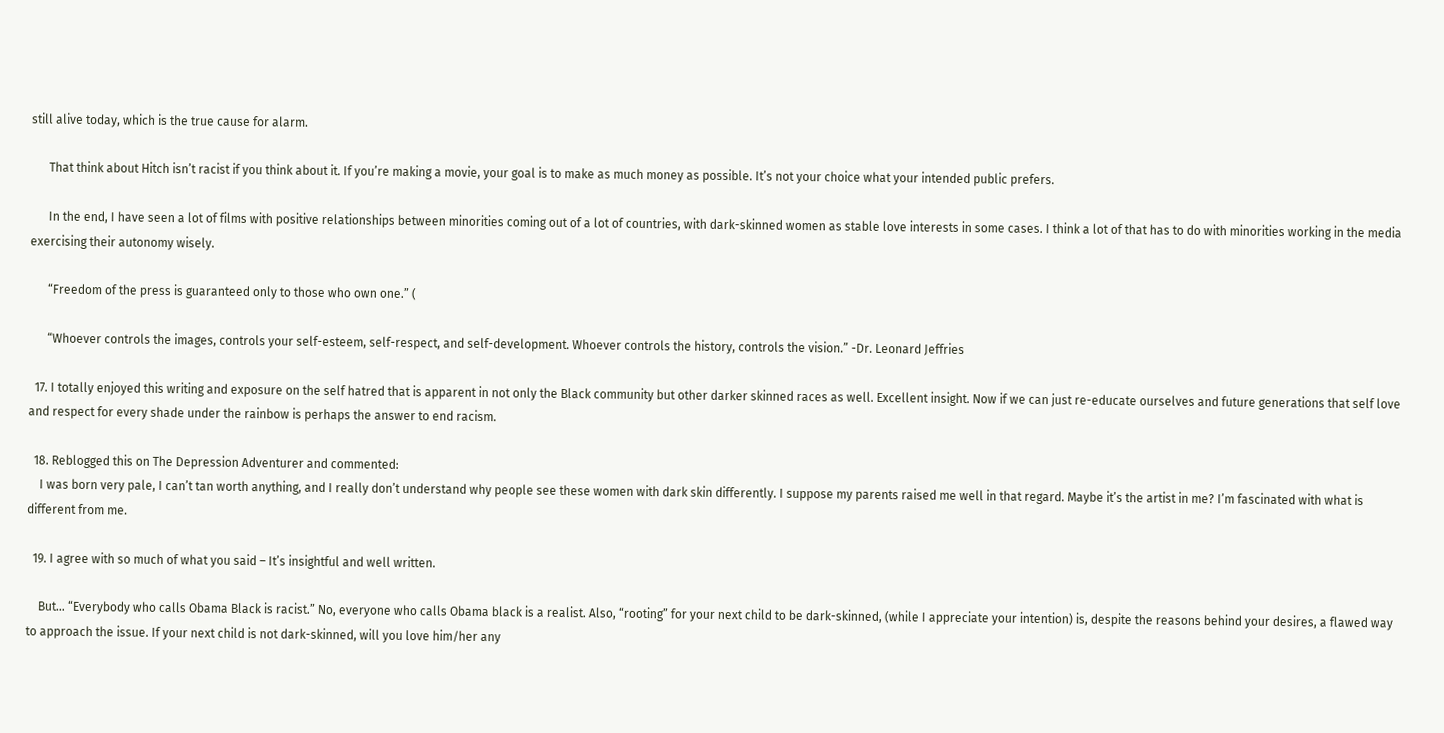still alive today, which is the true cause for alarm.

      That think about Hitch isn’t racist if you think about it. If you’re making a movie, your goal is to make as much money as possible. It’s not your choice what your intended public prefers.

      In the end, I have seen a lot of films with positive relationships between minorities coming out of a lot of countries, with dark-skinned women as stable love interests in some cases. I think a lot of that has to do with minorities working in the media exercising their autonomy wisely.

      “Freedom of the press is guaranteed only to those who own one.” (

      “Whoever controls the images, controls your self-esteem, self-respect, and self-development. Whoever controls the history, controls the vision.” -Dr. Leonard Jeffries

  17. I totally enjoyed this writing and exposure on the self hatred that is apparent in not only the Black community but other darker skinned races as well. Excellent insight. Now if we can just re-educate ourselves and future generations that self love and respect for every shade under the rainbow is perhaps the answer to end racism.

  18. Reblogged this on The Depression Adventurer and commented:
    I was born very pale, I can’t tan worth anything, and I really don’t understand why people see these women with dark skin differently. I suppose my parents raised me well in that regard. Maybe it’s the artist in me? I’m fascinated with what is different from me.

  19. I agree with so much of what you said – It’s insightful and well written.

    But… “Everybody who calls Obama Black is racist.” No, everyone who calls Obama black is a realist. Also, “rooting” for your next child to be dark-skinned, (while I appreciate your intention) is, despite the reasons behind your desires, a flawed way to approach the issue. If your next child is not dark-skinned, will you love him/her any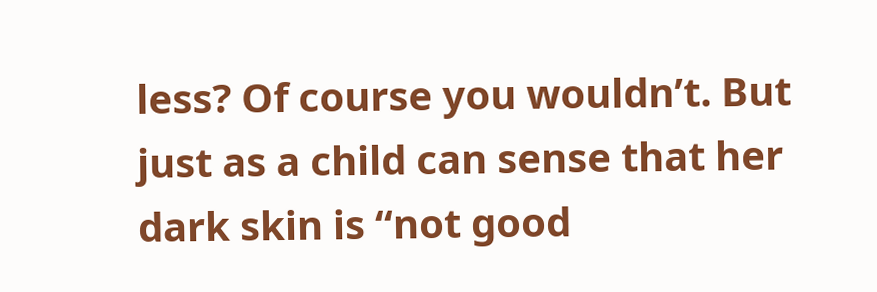less? Of course you wouldn’t. But just as a child can sense that her dark skin is “not good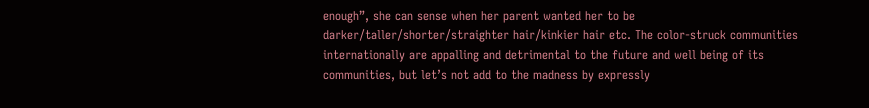enough”, she can sense when her parent wanted her to be darker/taller/shorter/straighter hair/kinkier hair etc. The color-struck communities internationally are appalling and detrimental to the future and well being of its communities, but let’s not add to the madness by expressly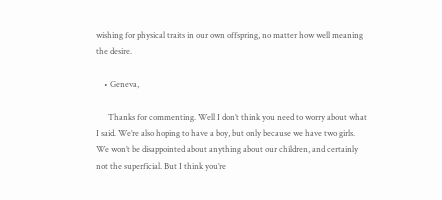wishing for physical traits in our own offspring, no matter how well meaning the desire.

    • Geneva,

      Thanks for commenting. Well I don’t think you need to worry about what I said. We’re also hoping to have a boy, but only because we have two girls. We won’t be disappointed about anything about our children, and certainly not the superficial. But I think you’re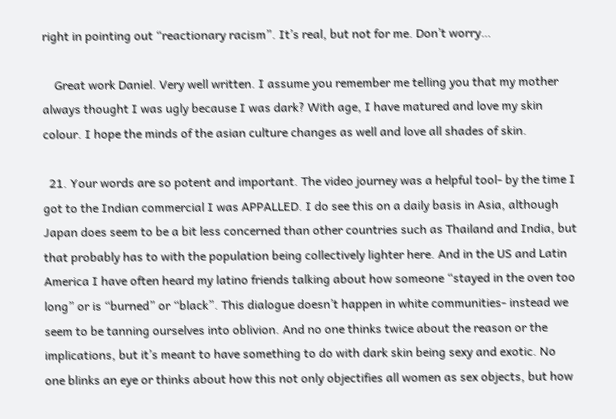right in pointing out “reactionary racism”. It’s real, but not for me. Don’t worry…

    Great work Daniel. Very well written. I assume you remember me telling you that my mother always thought I was ugly because I was dark? With age, I have matured and love my skin colour. I hope the minds of the asian culture changes as well and love all shades of skin.

  21. Your words are so potent and important. The video journey was a helpful tool- by the time I got to the Indian commercial I was APPALLED. I do see this on a daily basis in Asia, although Japan does seem to be a bit less concerned than other countries such as Thailand and India, but that probably has to with the population being collectively lighter here. And in the US and Latin America I have often heard my latino friends talking about how someone “stayed in the oven too long” or is “burned” or “black”. This dialogue doesn’t happen in white communities- instead we seem to be tanning ourselves into oblivion. And no one thinks twice about the reason or the implications, but it’s meant to have something to do with dark skin being sexy and exotic. No one blinks an eye or thinks about how this not only objectifies all women as sex objects, but how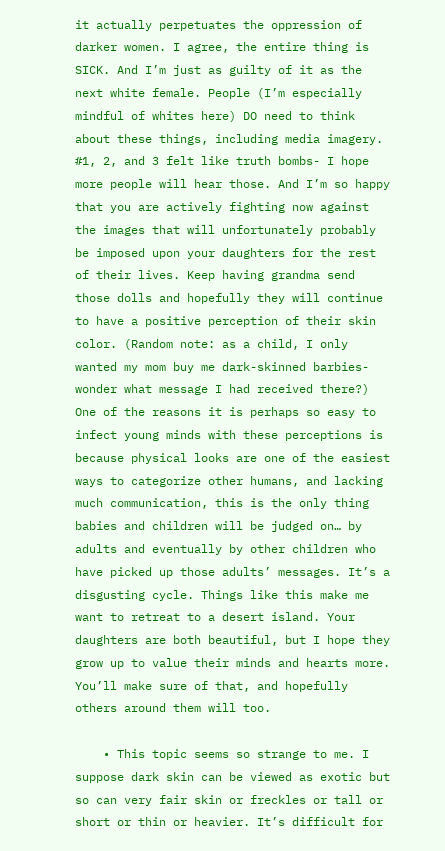it actually perpetuates the oppression of darker women. I agree, the entire thing is SICK. And I’m just as guilty of it as the next white female. People (I’m especially mindful of whites here) DO need to think about these things, including media imagery. #1, 2, and 3 felt like truth bombs- I hope more people will hear those. And I’m so happy that you are actively fighting now against the images that will unfortunately probably be imposed upon your daughters for the rest of their lives. Keep having grandma send those dolls and hopefully they will continue to have a positive perception of their skin color. (Random note: as a child, I only wanted my mom buy me dark-skinned barbies- wonder what message I had received there?) One of the reasons it is perhaps so easy to infect young minds with these perceptions is because physical looks are one of the easiest ways to categorize other humans, and lacking much communication, this is the only thing babies and children will be judged on… by adults and eventually by other children who have picked up those adults’ messages. It’s a disgusting cycle. Things like this make me want to retreat to a desert island. Your daughters are both beautiful, but I hope they grow up to value their minds and hearts more. You’ll make sure of that, and hopefully others around them will too.

    • This topic seems so strange to me. I suppose dark skin can be viewed as exotic but so can very fair skin or freckles or tall or short or thin or heavier. It’s difficult for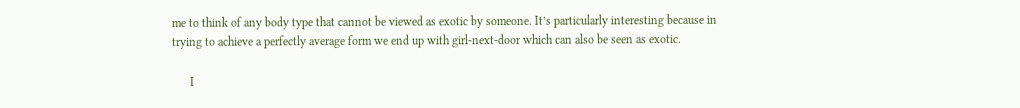me to think of any body type that cannot be viewed as exotic by someone. It’s particularly interesting because in trying to achieve a perfectly average form we end up with girl-next-door which can also be seen as exotic.

      I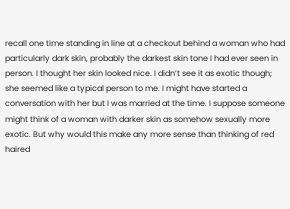recall one time standing in line at a checkout behind a woman who had particularly dark skin, probably the darkest skin tone I had ever seen in person. I thought her skin looked nice. I didn’t see it as exotic though; she seemed like a typical person to me. I might have started a conversation with her but I was married at the time. I suppose someone might think of a woman with darker skin as somehow sexually more exotic. But why would this make any more sense than thinking of red haired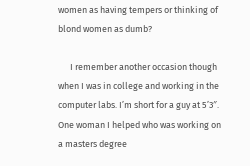women as having tempers or thinking of blond women as dumb?

      I remember another occasion though when I was in college and working in the computer labs. I’m short for a guy at 5’3″. One woman I helped who was working on a masters degree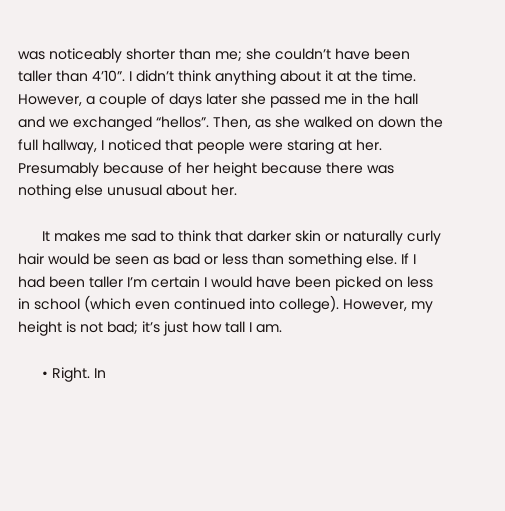was noticeably shorter than me; she couldn’t have been taller than 4’10”. I didn’t think anything about it at the time. However, a couple of days later she passed me in the hall and we exchanged “hellos”. Then, as she walked on down the full hallway, I noticed that people were staring at her. Presumably because of her height because there was nothing else unusual about her.

      It makes me sad to think that darker skin or naturally curly hair would be seen as bad or less than something else. If I had been taller I’m certain I would have been picked on less in school (which even continued into college). However, my height is not bad; it’s just how tall I am.

      • Right. In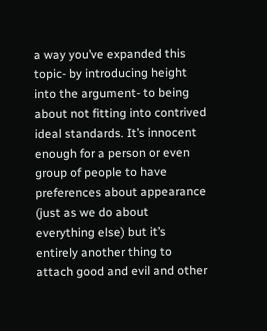a way you’ve expanded this topic- by introducing height into the argument- to being about not fitting into contrived ideal standards. It’s innocent enough for a person or even group of people to have preferences about appearance (just as we do about everything else) but it’s entirely another thing to attach good and evil and other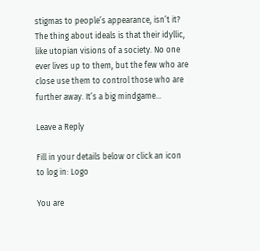stigmas to people’s appearance, isn’t it? The thing about ideals is that their idyllic, like utopian visions of a society. No one ever lives up to them, but the few who are close use them to control those who are further away. It’s a big mindgame…

Leave a Reply

Fill in your details below or click an icon to log in: Logo

You are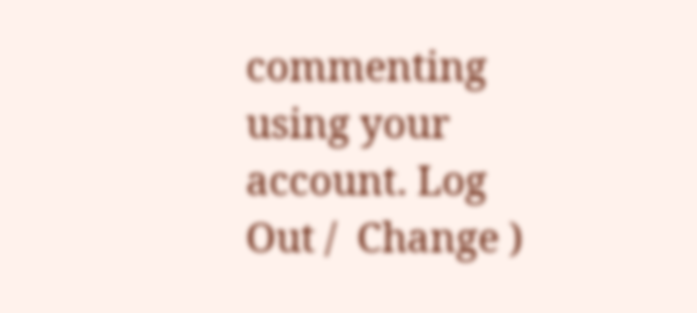commenting using your account. Log Out /  Change )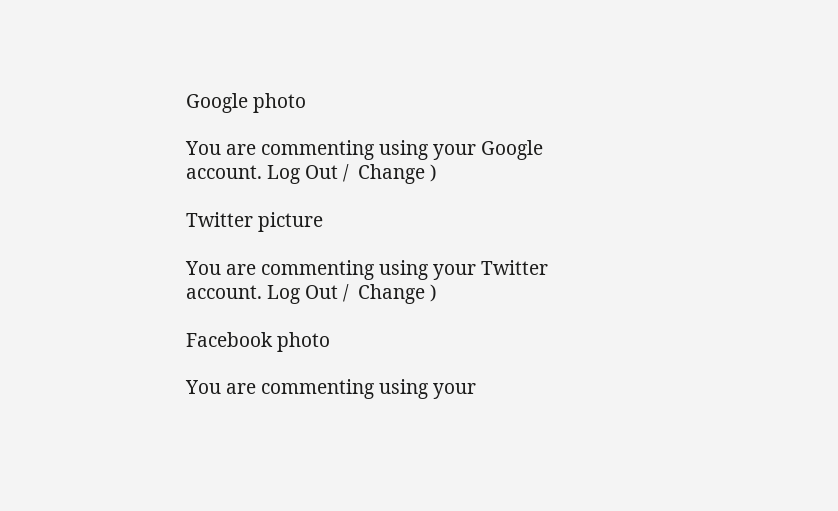Google photo

You are commenting using your Google account. Log Out /  Change )

Twitter picture

You are commenting using your Twitter account. Log Out /  Change )

Facebook photo

You are commenting using your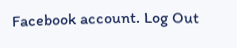Facebook account. Log Out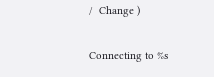/  Change )

Connecting to %s